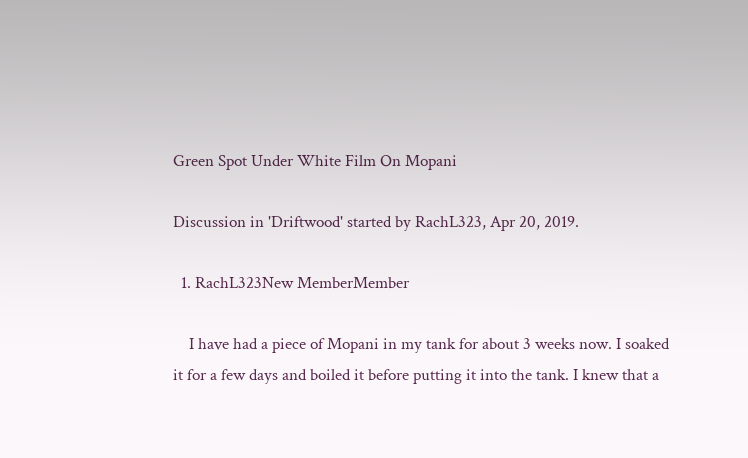Green Spot Under White Film On Mopani

Discussion in 'Driftwood' started by RachL323, Apr 20, 2019.

  1. RachL323New MemberMember

    I have had a piece of Mopani in my tank for about 3 weeks now. I soaked it for a few days and boiled it before putting it into the tank. I knew that a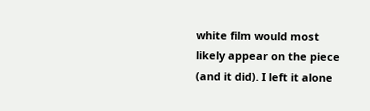white film would most likely appear on the piece (and it did). I left it alone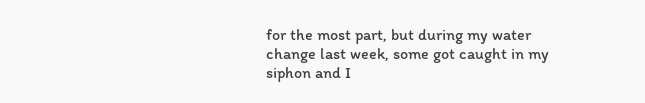for the most part, but during my water change last week, some got caught in my siphon and I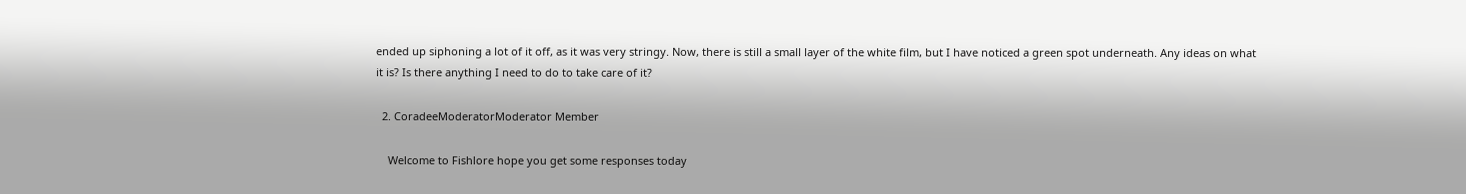ended up siphoning a lot of it off, as it was very stringy. Now, there is still a small layer of the white film, but I have noticed a green spot underneath. Any ideas on what it is? Is there anything I need to do to take care of it?

  2. CoradeeModeratorModerator Member

    Welcome to Fishlore hope you get some responses today